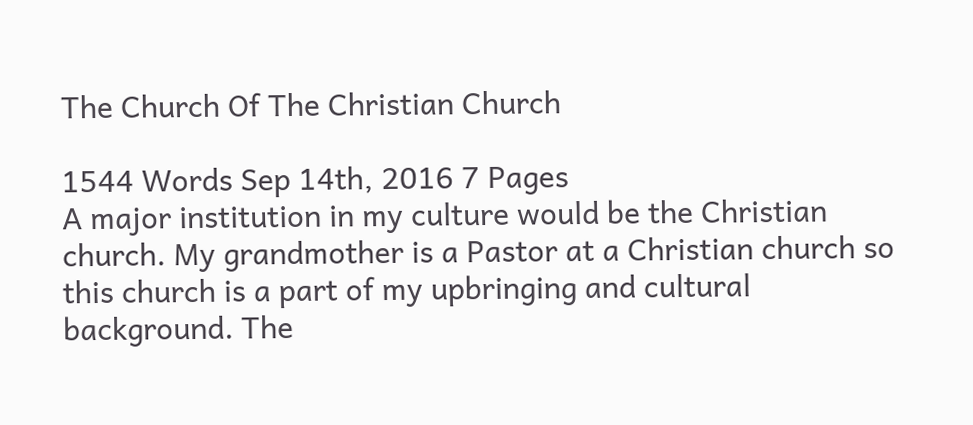The Church Of The Christian Church

1544 Words Sep 14th, 2016 7 Pages
A major institution in my culture would be the Christian church. My grandmother is a Pastor at a Christian church so this church is a part of my upbringing and cultural background. The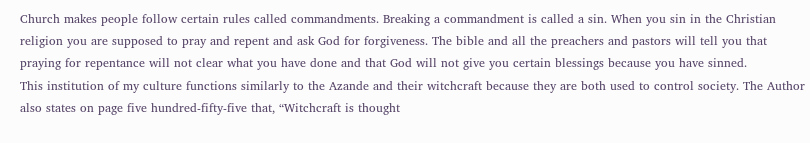Church makes people follow certain rules called commandments. Breaking a commandment is called a sin. When you sin in the Christian religion you are supposed to pray and repent and ask God for forgiveness. The bible and all the preachers and pastors will tell you that praying for repentance will not clear what you have done and that God will not give you certain blessings because you have sinned.
This institution of my culture functions similarly to the Azande and their witchcraft because they are both used to control society. The Author also states on page five hundred-fifty-five that, “Witchcraft is thought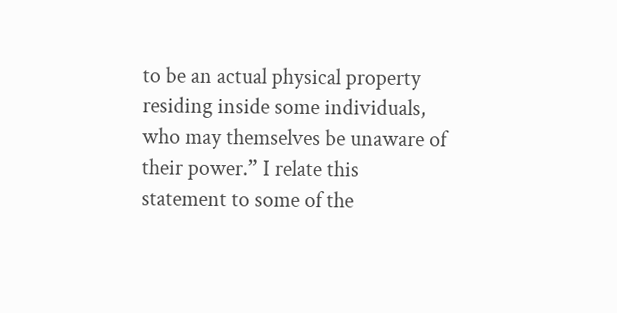to be an actual physical property residing inside some individuals, who may themselves be unaware of their power.” I relate this statement to some of the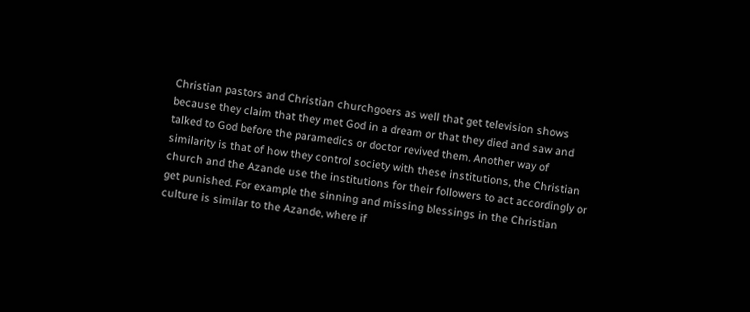Christian pastors and Christian churchgoers as well that get television shows because they claim that they met God in a dream or that they died and saw and talked to God before the paramedics or doctor revived them. Another way of similarity is that of how they control society with these institutions, the Christian church and the Azande use the institutions for their followers to act accordingly or get punished. For example the sinning and missing blessings in the Christian culture is similar to the Azande, where if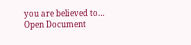you are believed to…
Open Document